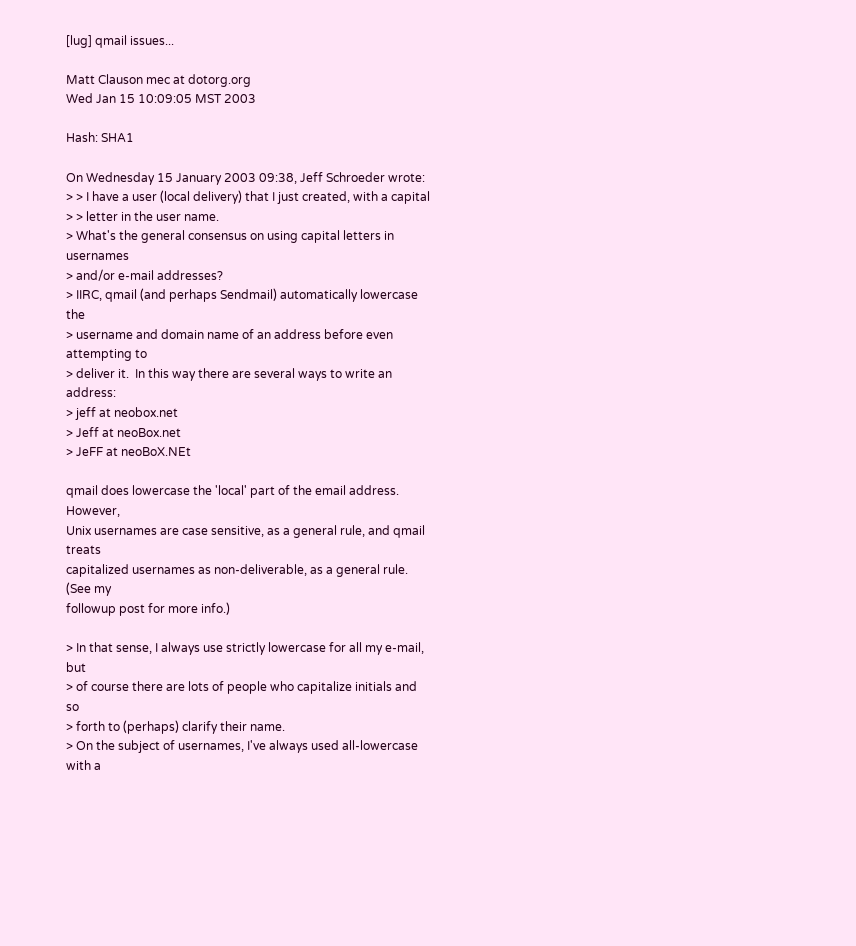[lug] qmail issues...

Matt Clauson mec at dotorg.org
Wed Jan 15 10:09:05 MST 2003

Hash: SHA1

On Wednesday 15 January 2003 09:38, Jeff Schroeder wrote:
> > I have a user (local delivery) that I just created, with a capital
> > letter in the user name.
> What's the general consensus on using capital letters in usernames
> and/or e-mail addresses?
> IIRC, qmail (and perhaps Sendmail) automatically lowercase the
> username and domain name of an address before even attempting to
> deliver it.  In this way there are several ways to write an address:
> jeff at neobox.net
> Jeff at neoBox.net
> JeFF at neoBoX.NEt

qmail does lowercase the 'local' part of the email address.  However,
Unix usernames are case sensitive, as a general rule, and qmail treats
capitalized usernames as non-deliverable, as a general rule.  (See my
followup post for more info.)

> In that sense, I always use strictly lowercase for all my e-mail, but
> of course there are lots of people who capitalize initials and so
> forth to (perhaps) clarify their name.
> On the subject of usernames, I've always used all-lowercase with a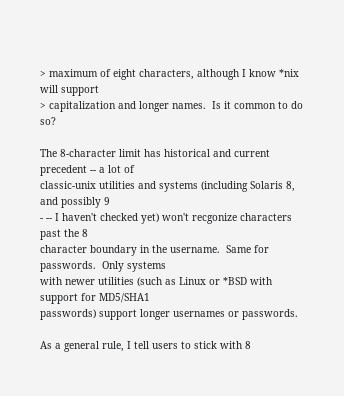> maximum of eight characters, although I know *nix will support
> capitalization and longer names.  Is it common to do so?

The 8-character limit has historical and current precedent -- a lot of
classic-unix utilities and systems (including Solaris 8, and possibly 9
- -- I haven't checked yet) won't recgonize characters past the 8
character boundary in the username.  Same for passwords.  Only systems
with newer utilities (such as Linux or *BSD with support for MD5/SHA1
passwords) support longer usernames or passwords.

As a general rule, I tell users to stick with 8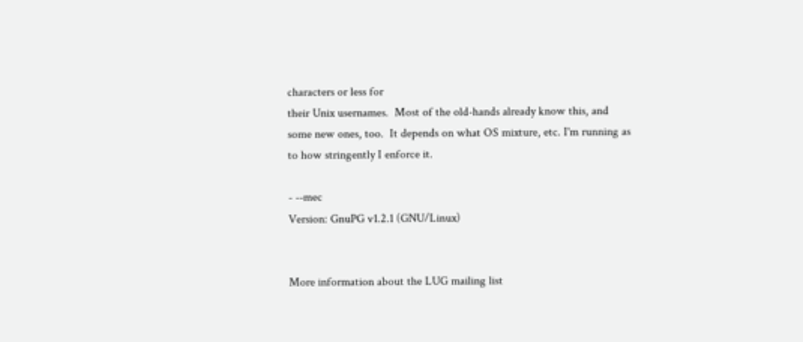characters or less for
their Unix usernames.  Most of the old-hands already know this, and
some new ones, too.  It depends on what OS mixture, etc. I'm running as
to how stringently I enforce it.

- --mec
Version: GnuPG v1.2.1 (GNU/Linux)


More information about the LUG mailing list